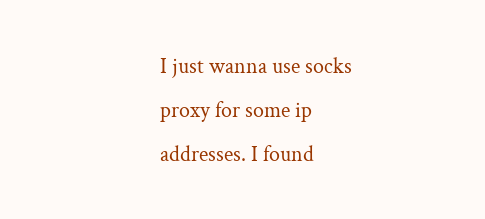I just wanna use socks proxy for some ip addresses. I found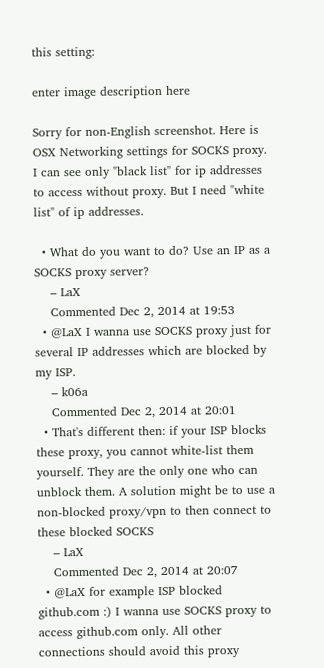this setting:

enter image description here

Sorry for non-English screenshot. Here is OSX Networking settings for SOCKS proxy. I can see only "black list" for ip addresses to access without proxy. But I need "white list" of ip addresses.

  • What do you want to do? Use an IP as a SOCKS proxy server?
    – LaX
    Commented Dec 2, 2014 at 19:53
  • @LaX I wanna use SOCKS proxy just for several IP addresses which are blocked by my ISP.
    – k06a
    Commented Dec 2, 2014 at 20:01
  • That's different then: if your ISP blocks these proxy, you cannot white-list them yourself. They are the only one who can unblock them. A solution might be to use a non-blocked proxy/vpn to then connect to these blocked SOCKS
    – LaX
    Commented Dec 2, 2014 at 20:07
  • @LaX for example ISP blocked github.com :) I wanna use SOCKS proxy to access github.com only. All other connections should avoid this proxy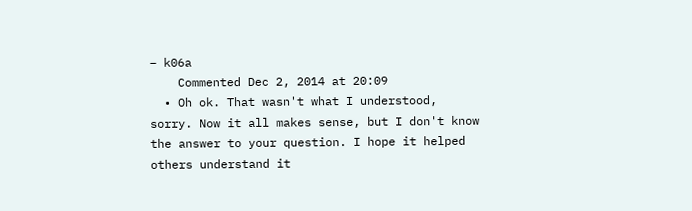– k06a
    Commented Dec 2, 2014 at 20:09
  • Oh ok. That wasn't what I understood, sorry. Now it all makes sense, but I don't know the answer to your question. I hope it helped others understand it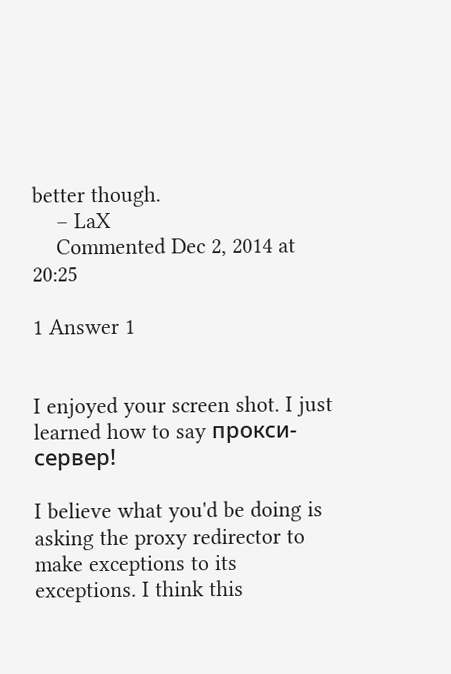better though.
    – LaX
    Commented Dec 2, 2014 at 20:25

1 Answer 1


I enjoyed your screen shot. I just learned how to say прокси-сервер!

I believe what you'd be doing is asking the proxy redirector to make exceptions to its exceptions. I think this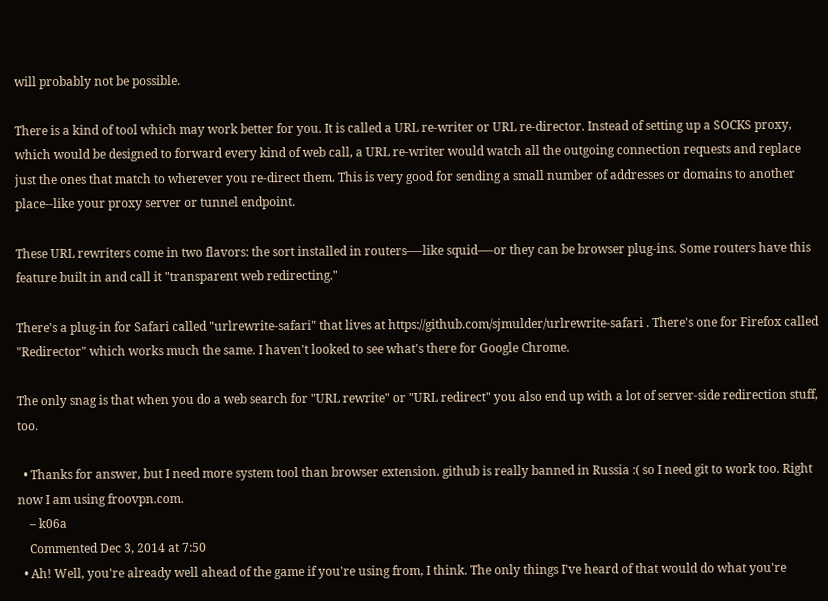will probably not be possible.

There is a kind of tool which may work better for you. It is called a URL re-writer or URL re-director. Instead of setting up a SOCKS proxy, which would be designed to forward every kind of web call, a URL re-writer would watch all the outgoing connection requests and replace just the ones that match to wherever you re-direct them. This is very good for sending a small number of addresses or domains to another place--like your proxy server or tunnel endpoint.

These URL rewriters come in two flavors: the sort installed in routers—-like squid—-or they can be browser plug-ins. Some routers have this feature built in and call it "transparent web redirecting."

There's a plug-in for Safari called "urlrewrite-safari" that lives at https://github.com/sjmulder/urlrewrite-safari . There's one for Firefox called "Redirector" which works much the same. I haven't looked to see what's there for Google Chrome.

The only snag is that when you do a web search for "URL rewrite" or "URL redirect" you also end up with a lot of server-side redirection stuff, too.

  • Thanks for answer, but I need more system tool than browser extension. github is really banned in Russia :( so I need git to work too. Right now I am using froovpn.com.
    – k06a
    Commented Dec 3, 2014 at 7:50
  • Ah! Well, you're already well ahead of the game if you're using from, I think. The only things I've heard of that would do what you're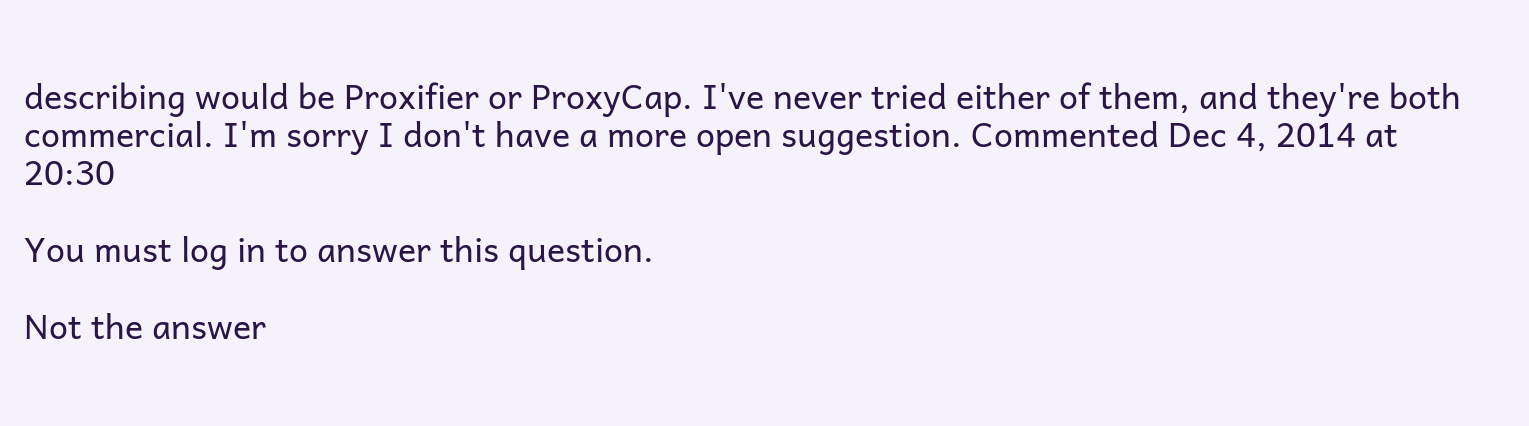describing would be Proxifier or ProxyCap. I've never tried either of them, and they're both commercial. I'm sorry I don't have a more open suggestion. Commented Dec 4, 2014 at 20:30

You must log in to answer this question.

Not the answer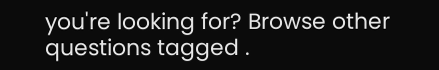you're looking for? Browse other questions tagged .